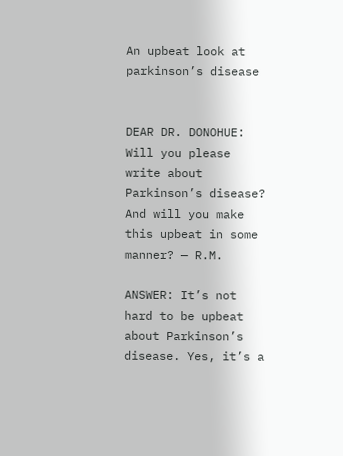An upbeat look at parkinson’s disease


DEAR DR. DONOHUE: Will you please write about Parkinson’s disease? And will you make this upbeat in some manner? — R.M.

ANSWER: It’s not hard to be upbeat about Parkinson’s disease. Yes, it’s a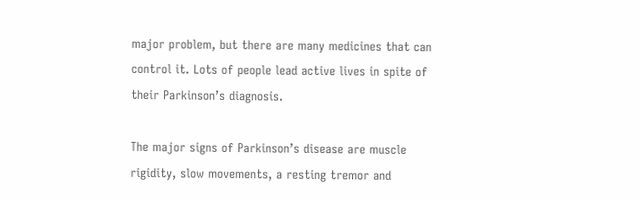major problem, but there are many medicines that can control it. Lots of people lead active lives in spite of their Parkinson’s diagnosis.

The major signs of Parkinson’s disease are muscle rigidity, slow movements, a resting tremor and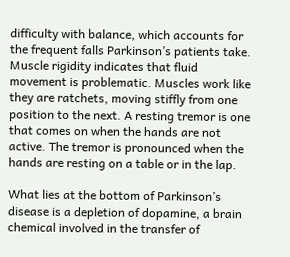difficulty with balance, which accounts for the frequent falls Parkinson’s patients take. Muscle rigidity indicates that fluid movement is problematic. Muscles work like they are ratchets, moving stiffly from one position to the next. A resting tremor is one that comes on when the hands are not active. The tremor is pronounced when the hands are resting on a table or in the lap.

What lies at the bottom of Parkinson’s disease is a depletion of dopamine, a brain chemical involved in the transfer of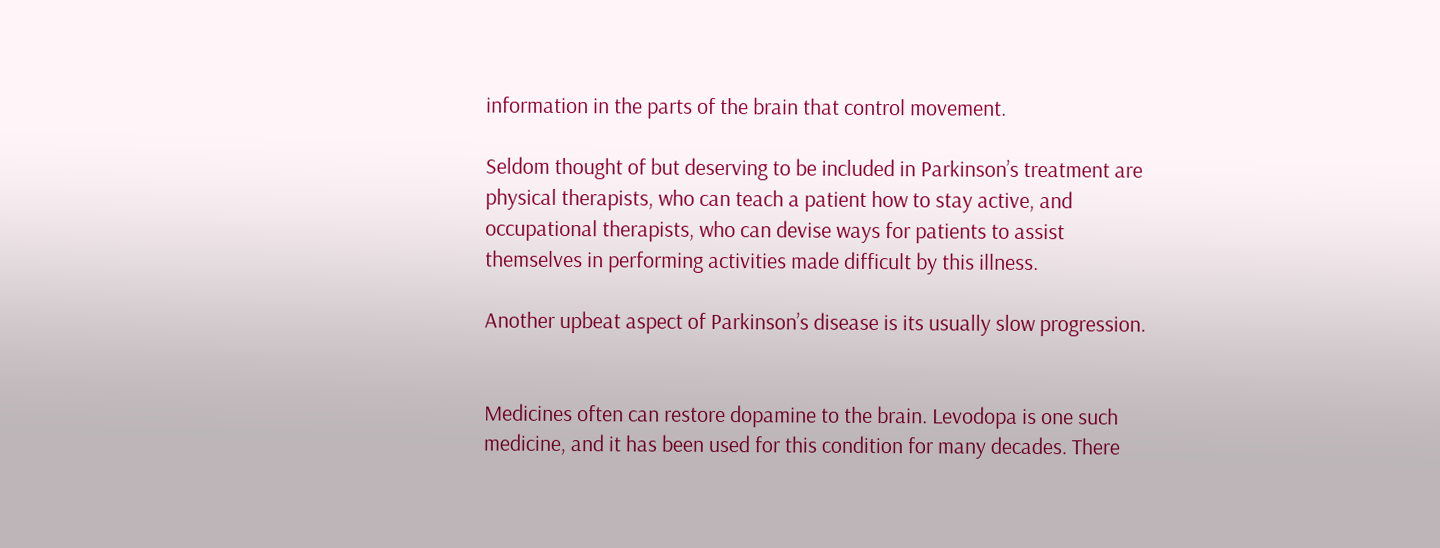information in the parts of the brain that control movement.

Seldom thought of but deserving to be included in Parkinson’s treatment are physical therapists, who can teach a patient how to stay active, and occupational therapists, who can devise ways for patients to assist themselves in performing activities made difficult by this illness.

Another upbeat aspect of Parkinson’s disease is its usually slow progression.


Medicines often can restore dopamine to the brain. Levodopa is one such medicine, and it has been used for this condition for many decades. There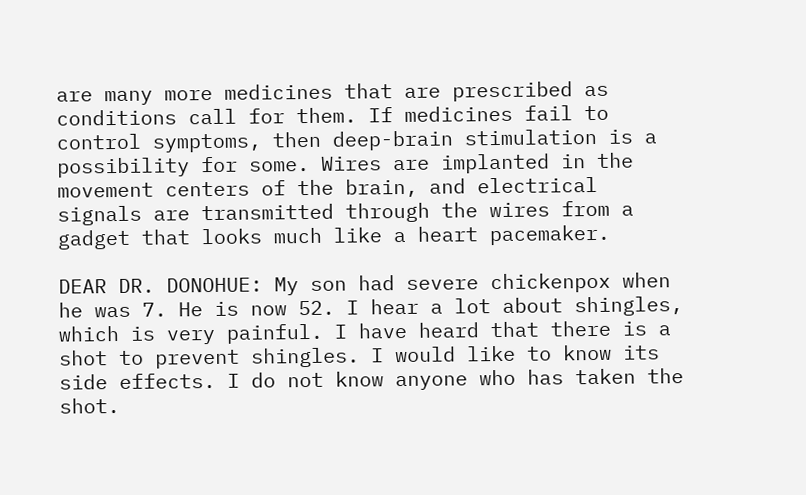are many more medicines that are prescribed as conditions call for them. If medicines fail to control symptoms, then deep-brain stimulation is a possibility for some. Wires are implanted in the movement centers of the brain, and electrical signals are transmitted through the wires from a gadget that looks much like a heart pacemaker.

DEAR DR. DONOHUE: My son had severe chickenpox when he was 7. He is now 52. I hear a lot about shingles, which is very painful. I have heard that there is a shot to prevent shingles. I would like to know its side effects. I do not know anyone who has taken the shot.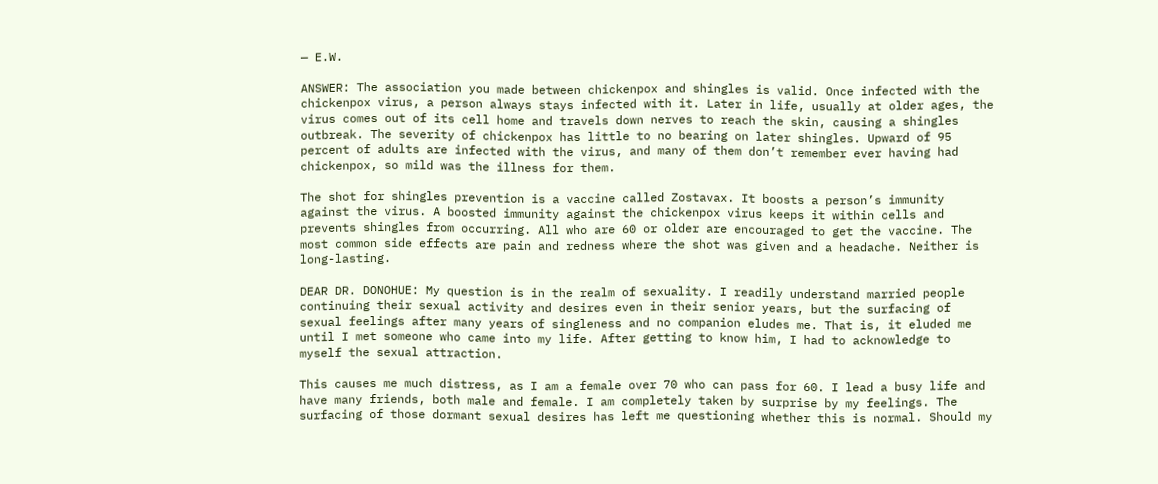— E.W.

ANSWER: The association you made between chickenpox and shingles is valid. Once infected with the chickenpox virus, a person always stays infected with it. Later in life, usually at older ages, the virus comes out of its cell home and travels down nerves to reach the skin, causing a shingles outbreak. The severity of chickenpox has little to no bearing on later shingles. Upward of 95 percent of adults are infected with the virus, and many of them don’t remember ever having had chickenpox, so mild was the illness for them.

The shot for shingles prevention is a vaccine called Zostavax. It boosts a person’s immunity against the virus. A boosted immunity against the chickenpox virus keeps it within cells and prevents shingles from occurring. All who are 60 or older are encouraged to get the vaccine. The most common side effects are pain and redness where the shot was given and a headache. Neither is long-lasting.

DEAR DR. DONOHUE: My question is in the realm of sexuality. I readily understand married people continuing their sexual activity and desires even in their senior years, but the surfacing of sexual feelings after many years of singleness and no companion eludes me. That is, it eluded me until I met someone who came into my life. After getting to know him, I had to acknowledge to myself the sexual attraction.

This causes me much distress, as I am a female over 70 who can pass for 60. I lead a busy life and have many friends, both male and female. I am completely taken by surprise by my feelings. The surfacing of those dormant sexual desires has left me questioning whether this is normal. Should my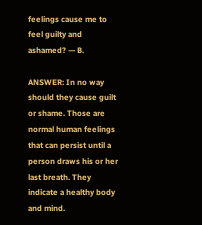feelings cause me to feel guilty and ashamed? — B.

ANSWER: In no way should they cause guilt or shame. Those are normal human feelings that can persist until a person draws his or her last breath. They indicate a healthy body and mind.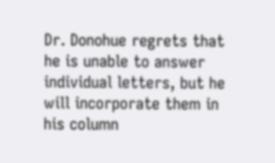Dr. Donohue regrets that he is unable to answer individual letters, but he will incorporate them in his column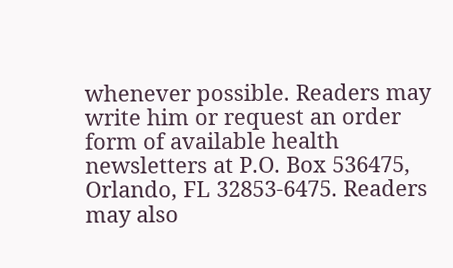whenever possible. Readers may write him or request an order form of available health newsletters at P.O. Box 536475, Orlando, FL 32853-6475. Readers may also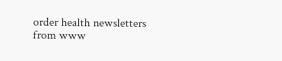order health newsletters from www